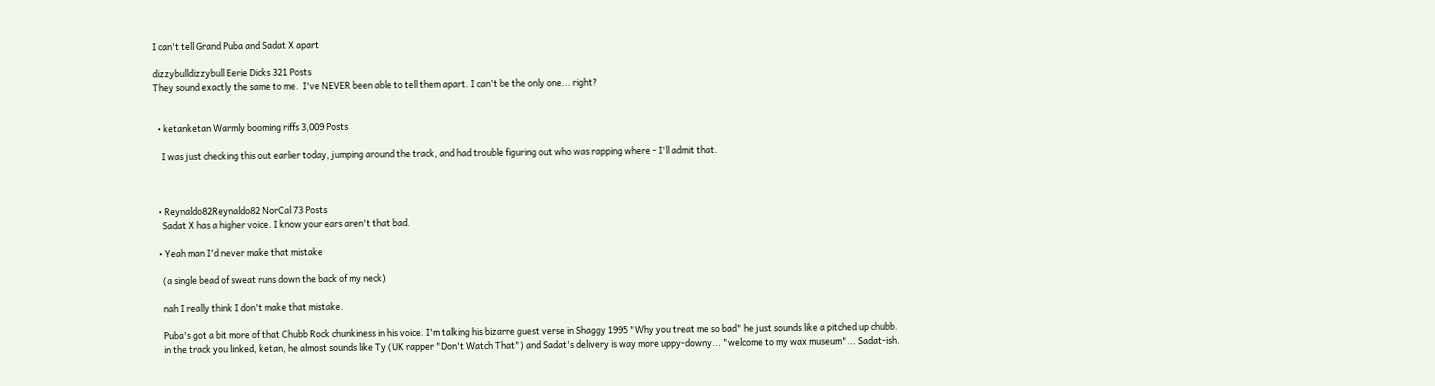I can't tell Grand Puba and Sadat X apart

dizzybulldizzybull Eerie Dicks 321 Posts
They sound exactly the same to me.  I've NEVER been able to tell them apart. I can't be the only one... right?


  • ketanketan Warmly booming riffs 3,009 Posts

    I was just checking this out earlier today, jumping around the track, and had trouble figuring out who was rapping where - I'll admit that.



  • Reynaldo82Reynaldo82 NorCal 73 Posts
    Sadat X has a higher voice. I know your ears aren't that bad.

  • Yeah man I'd never make that mistake

    (a single bead of sweat runs down the back of my neck)

    nah I really think I don't make that mistake.

    Puba's got a bit more of that Chubb Rock chunkiness in his voice. I'm talking his bizarre guest verse in Shaggy 1995 "Why you treat me so bad" he just sounds like a pitched up chubb.
    in the track you linked, ketan, he almost sounds like Ty (UK rapper "Don't Watch That") and Sadat's delivery is way more uppy-downy... "welcome to my wax museum"... Sadat-ish.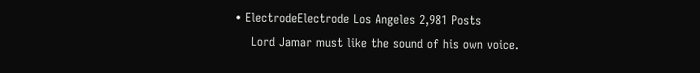• ElectrodeElectrode Los Angeles 2,981 Posts
    Lord Jamar must like the sound of his own voice.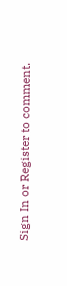Sign In or Register to comment.